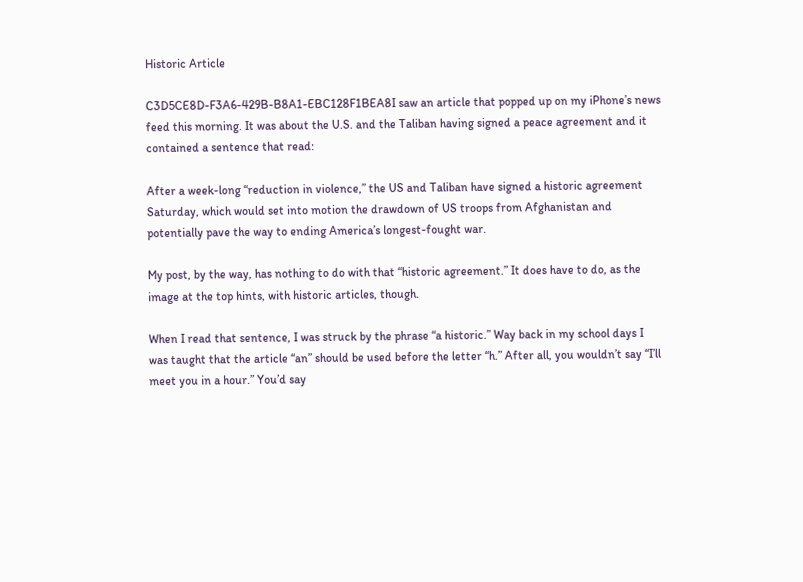Historic Article

C3D5CE8D-F3A6-429B-B8A1-EBC128F1BEA8I saw an article that popped up on my iPhone’s news feed this morning. It was about the U.S. and the Taliban having signed a peace agreement and it contained a sentence that read:

After a week-long “reduction in violence,” the US and Taliban have signed a historic agreement Saturday, which would set into motion the drawdown of US troops from Afghanistan and potentially pave the way to ending America’s longest-fought war.

My post, by the way, has nothing to do with that “historic agreement.” It does have to do, as the image at the top hints, with historic articles, though.

When I read that sentence, I was struck by the phrase “a historic.” Way back in my school days I was taught that the article “an” should be used before the letter “h.” After all, you wouldn’t say “I’ll meet you in a hour.” You’d say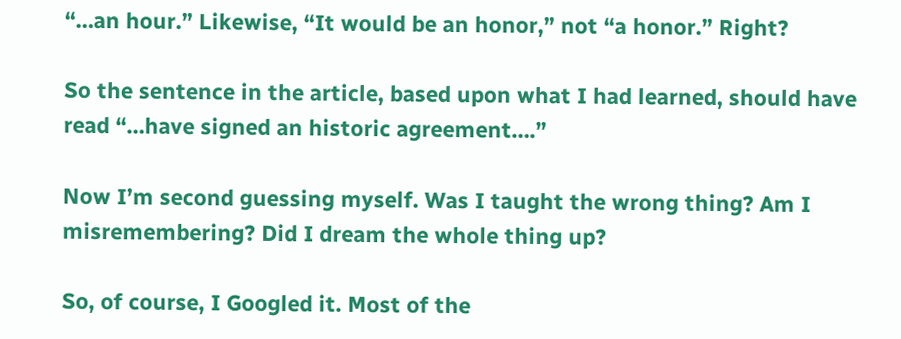“…an hour.” Likewise, “It would be an honor,” not “a honor.” Right?

So the sentence in the article, based upon what I had learned, should have read “…have signed an historic agreement….”

Now I’m second guessing myself. Was I taught the wrong thing? Am I misremembering? Did I dream the whole thing up?

So, of course, I Googled it. Most of the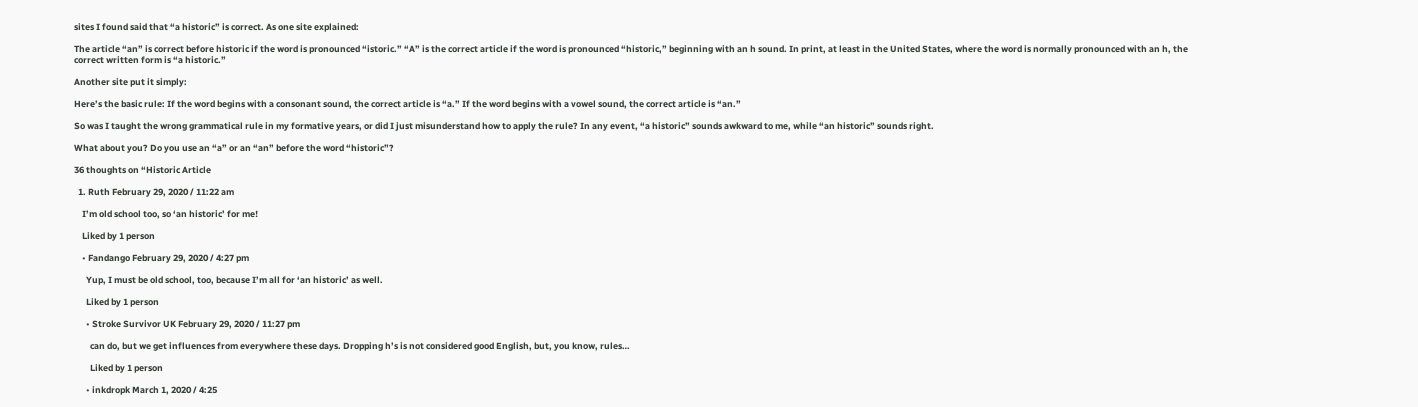sites I found said that “a historic” is correct. As one site explained:

The article “an” is correct before historic if the word is pronounced “istoric.” “A” is the correct article if the word is pronounced “historic,” beginning with an h sound. In print, at least in the United States, where the word is normally pronounced with an h, the correct written form is “a historic.”

Another site put it simply:

Here’s the basic rule: If the word begins with a consonant sound, the correct article is “a.” If the word begins with a vowel sound, the correct article is “an.”

So was I taught the wrong grammatical rule in my formative years, or did I just misunderstand how to apply the rule? In any event, “a historic” sounds awkward to me, while “an historic” sounds right.

What about you? Do you use an “a” or an “an” before the word “historic”?

36 thoughts on “Historic Article

  1. Ruth February 29, 2020 / 11:22 am

    I’m old school too, so ‘an historic’ for me!

    Liked by 1 person

    • Fandango February 29, 2020 / 4:27 pm

      Yup, I must be old school, too, because I’m all for ‘an historic’ as well.

      Liked by 1 person

      • Stroke Survivor UK February 29, 2020 / 11:27 pm

        can do, but we get influences from everywhere these days. Dropping h’s is not considered good English, but, you know, rules…

        Liked by 1 person

      • inkdropk March 1, 2020 / 4:25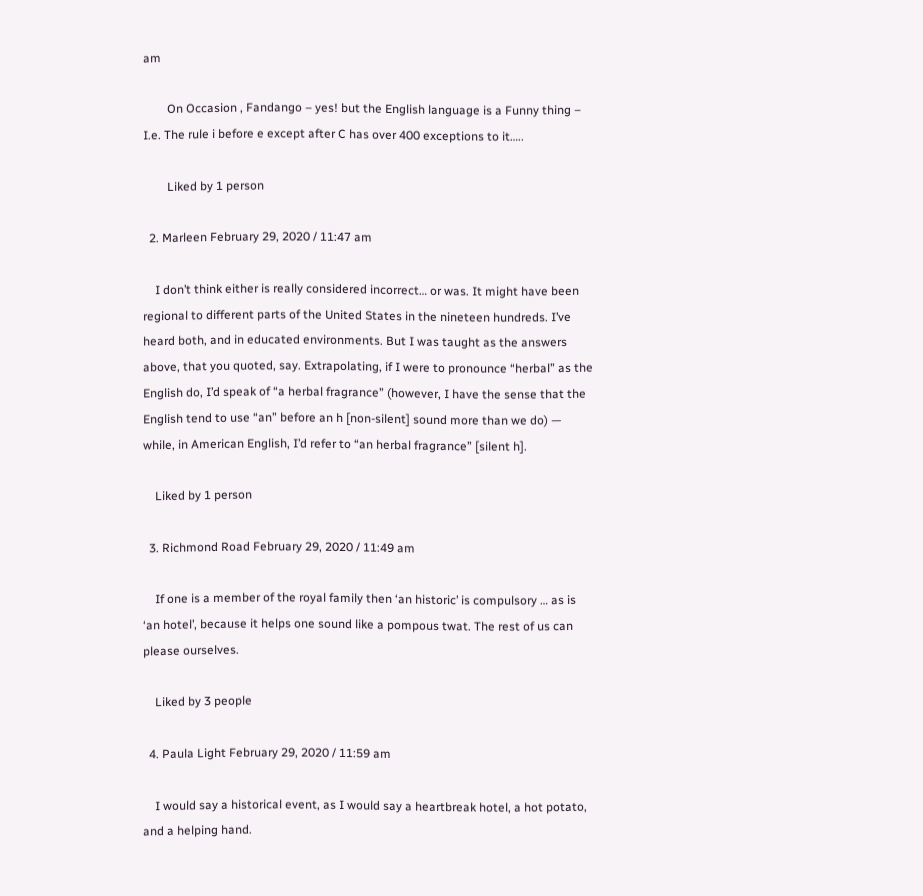am

        On Occasion , Fandango – yes! but the English language is a Funny thing – I.e. The rule i before e except after C has over 400 exceptions to it…..

        Liked by 1 person

  2. Marleen February 29, 2020 / 11:47 am

    I don’t think either is really considered incorrect… or was. It might have been regional to different parts of the United States in the nineteen hundreds. I’ve heard both, and in educated environments. But I was taught as the answers above, that you quoted, say. Extrapolating, if I were to pronounce “herbal” as the English do, I’d speak of “a herbal fragrance” (however, I have the sense that the English tend to use “an” before an h [non-silent] sound more than we do) — while, in American English, I’d refer to “an herbal fragrance” [silent h].

    Liked by 1 person

  3. Richmond Road February 29, 2020 / 11:49 am

    If one is a member of the royal family then ‘an historic’ is compulsory … as is ‘an hotel’, because it helps one sound like a pompous twat. The rest of us can please ourselves.

    Liked by 3 people

  4. Paula Light February 29, 2020 / 11:59 am

    I would say a historical event, as I would say a heartbreak hotel, a hot potato, and a helping hand.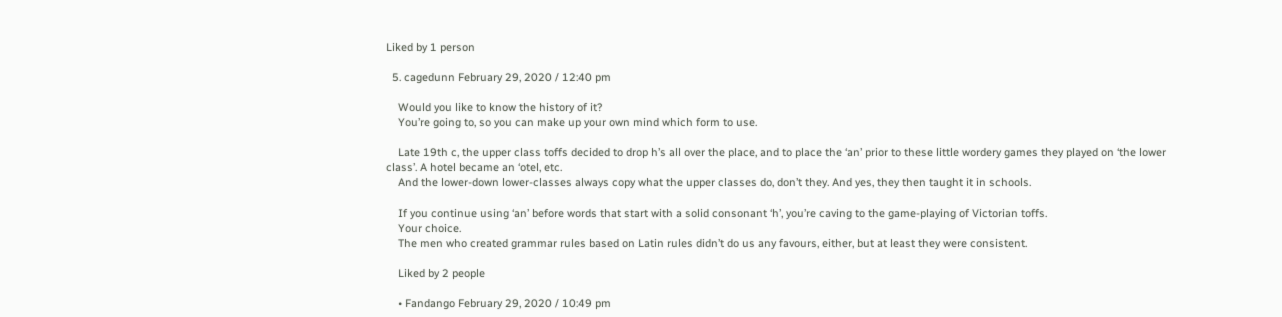Liked by 1 person

  5. cagedunn February 29, 2020 / 12:40 pm

    Would you like to know the history of it?
    You’re going to, so you can make up your own mind which form to use.

    Late 19th c, the upper class toffs decided to drop h’s all over the place, and to place the ‘an’ prior to these little wordery games they played on ‘the lower class’. A hotel became an ‘otel, etc.
    And the lower-down lower-classes always copy what the upper classes do, don’t they. And yes, they then taught it in schools.

    If you continue using ‘an’ before words that start with a solid consonant ‘h’, you’re caving to the game-playing of Victorian toffs.
    Your choice.
    The men who created grammar rules based on Latin rules didn’t do us any favours, either, but at least they were consistent.

    Liked by 2 people

    • Fandango February 29, 2020 / 10:49 pm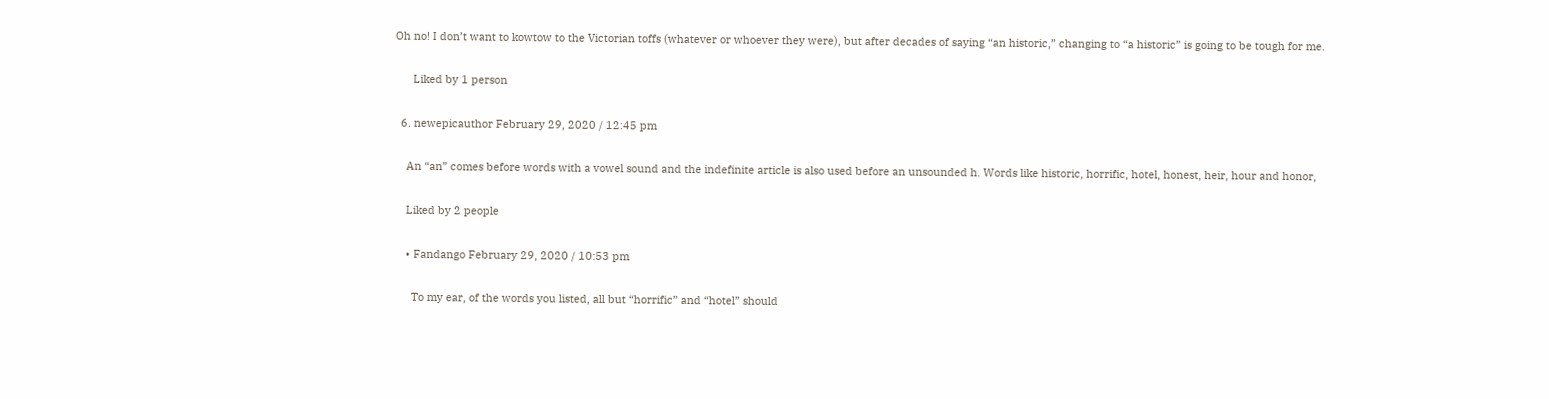Oh no! I don’t want to kowtow to the Victorian toffs (whatever or whoever they were), but after decades of saying “an historic,” changing to “a historic” is going to be tough for me.

      Liked by 1 person

  6. newepicauthor February 29, 2020 / 12:45 pm

    An “an” comes before words with a vowel sound and the indefinite article is also used before an unsounded h. Words like historic, horrific, hotel, honest, heir, hour and honor,

    Liked by 2 people

    • Fandango February 29, 2020 / 10:53 pm

      To my ear, of the words you listed, all but “horrific” and “hotel” should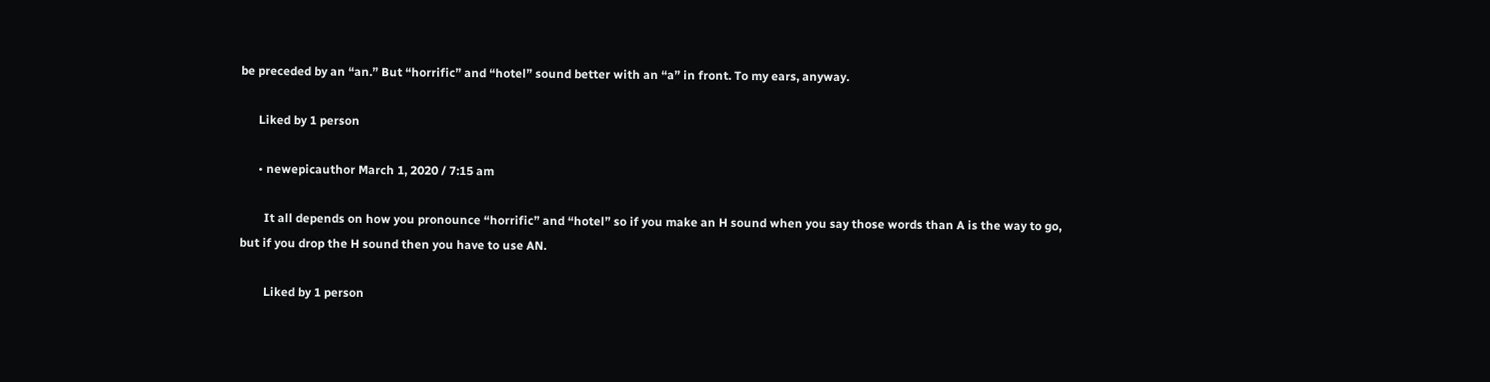be preceded by an “an.” But “horrific” and “hotel” sound better with an “a” in front. To my ears, anyway.

      Liked by 1 person

      • newepicauthor March 1, 2020 / 7:15 am

        It all depends on how you pronounce “horrific” and “hotel” so if you make an H sound when you say those words than A is the way to go, but if you drop the H sound then you have to use AN.

        Liked by 1 person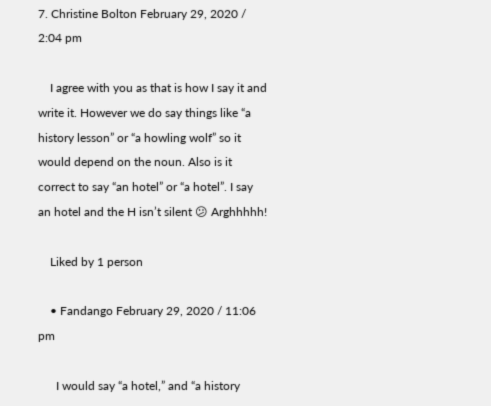7. Christine Bolton February 29, 2020 / 2:04 pm

    I agree with you as that is how I say it and write it. However we do say things like “a history lesson” or “a howling wolf” so it would depend on the noun. Also is it correct to say “an hotel” or “a hotel”. I say an hotel and the H isn’t silent 😕 Arghhhhh!

    Liked by 1 person

    • Fandango February 29, 2020 / 11:06 pm

      I would say “a hotel,” and “a history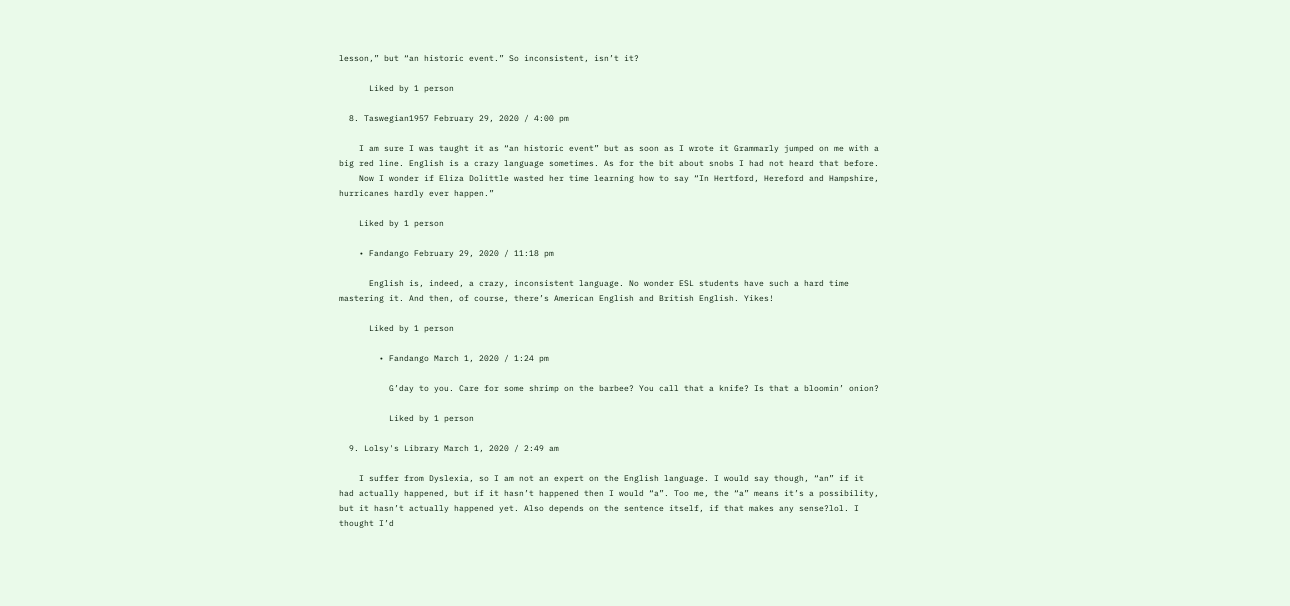lesson,” but “an historic event.” So inconsistent, isn’t it?

      Liked by 1 person

  8. Taswegian1957 February 29, 2020 / 4:00 pm

    I am sure I was taught it as “an historic event” but as soon as I wrote it Grammarly jumped on me with a big red line. English is a crazy language sometimes. As for the bit about snobs I had not heard that before.
    Now I wonder if Eliza Dolittle wasted her time learning how to say “In Hertford, Hereford and Hampshire, hurricanes hardly ever happen.”

    Liked by 1 person

    • Fandango February 29, 2020 / 11:18 pm

      English is, indeed, a crazy, inconsistent language. No wonder ESL students have such a hard time mastering it. And then, of course, there’s American English and British English. Yikes!

      Liked by 1 person

        • Fandango March 1, 2020 / 1:24 pm

          G’day to you. Care for some shrimp on the barbee? You call that a knife? Is that a bloomin’ onion?

          Liked by 1 person

  9. Lolsy's Library March 1, 2020 / 2:49 am

    I suffer from Dyslexia, so I am not an expert on the English language. I would say though, “an” if it had actually happened, but if it hasn’t happened then I would “a”. Too me, the “a” means it’s a possibility, but it hasn’t actually happened yet. Also depends on the sentence itself, if that makes any sense?lol. I thought I’d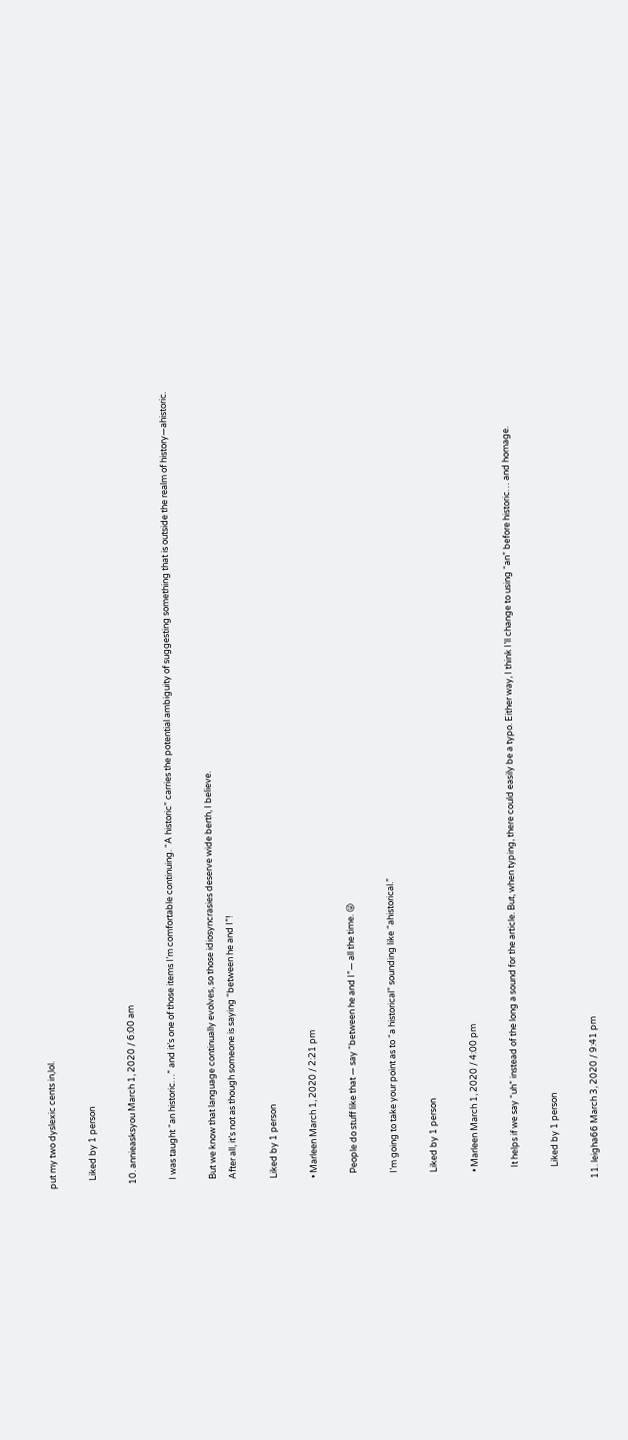put my two dyslexic cents in,lol.

    Liked by 1 person

  10. annieasksyou March 1, 2020 / 6:00 am

    I was taught “an historic…” and it’s one of those items I’m comfortable continuing. “A historic” carries the potential ambiguity of suggesting something that is outside the realm of history—ahistoric.

    But we know that language continually evolves, so those idiosyncrasies deserve wide berth, I believe.
    After all, it’s not as though someone is saying “between he and I”!

    Liked by 1 person

    • Marleen March 1, 2020 / 2:21 pm

      People do stuff like that — say “between he and I”— all the time. 😜

      I’m going to take your point as to “a historical” sounding like “ahistorical.”

      Liked by 1 person

      • Marleen March 1, 2020 / 4:00 pm

        It helps if we say “uh” instead of the long a sound for the article. But, when typing, there could easily be a typo. Either way, I think I’ll change to using “an” before historic… and homage.

        Liked by 1 person

  11. leigha66 March 3, 2020 / 9:41 pm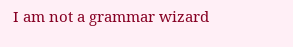I am not a grammar wizard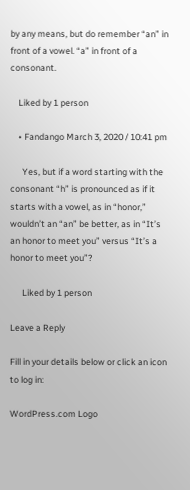by any means, but do remember “an” in front of a vowel. “a” in front of a consonant.

    Liked by 1 person

    • Fandango March 3, 2020 / 10:41 pm

      Yes, but if a word starting with the consonant “h” is pronounced as if it starts with a vowel, as in “honor,” wouldn’t an “an” be better, as in “It’s an honor to meet you” versus “It’s a honor to meet you”?

      Liked by 1 person

Leave a Reply

Fill in your details below or click an icon to log in:

WordPress.com Logo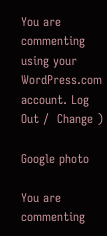You are commenting using your WordPress.com account. Log Out /  Change )

Google photo

You are commenting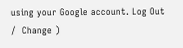using your Google account. Log Out /  Change )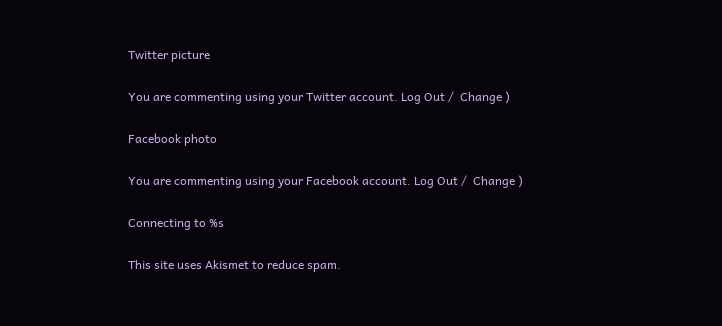Twitter picture

You are commenting using your Twitter account. Log Out /  Change )

Facebook photo

You are commenting using your Facebook account. Log Out /  Change )

Connecting to %s

This site uses Akismet to reduce spam.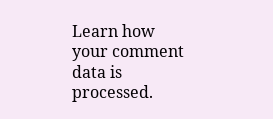Learn how your comment data is processed.